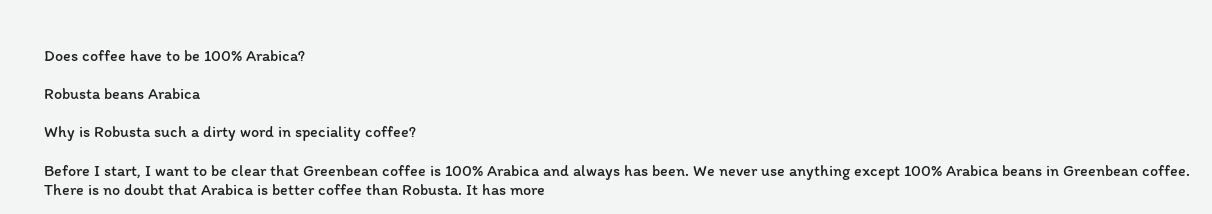Does coffee have to be 100% Arabica?

Robusta beans Arabica

Why is Robusta such a dirty word in speciality coffee?

Before I start, I want to be clear that Greenbean coffee is 100% Arabica and always has been. We never use anything except 100% Arabica beans in Greenbean coffee. There is no doubt that Arabica is better coffee than Robusta. It has more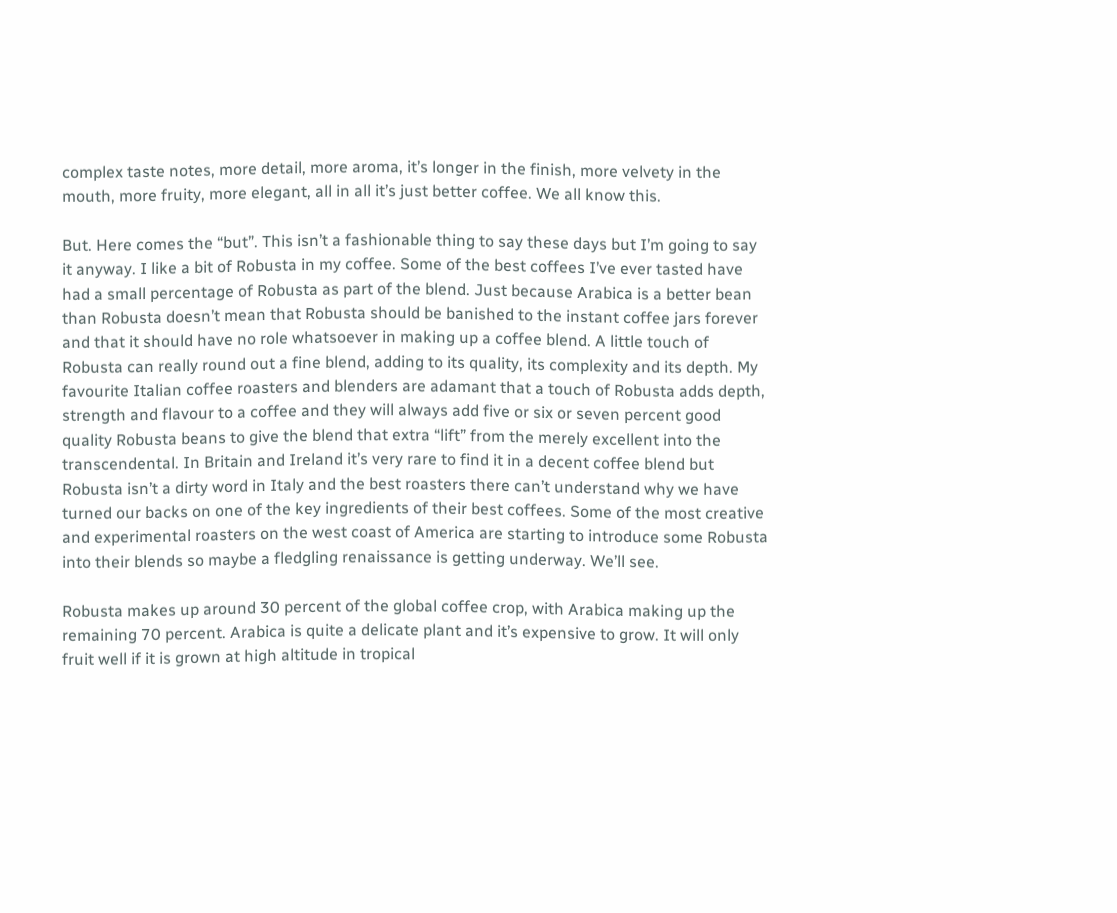complex taste notes, more detail, more aroma, it’s longer in the finish, more velvety in the mouth, more fruity, more elegant, all in all it’s just better coffee. We all know this.

But. Here comes the “but”. This isn’t a fashionable thing to say these days but I’m going to say it anyway. I like a bit of Robusta in my coffee. Some of the best coffees I’ve ever tasted have had a small percentage of Robusta as part of the blend. Just because Arabica is a better bean than Robusta doesn’t mean that Robusta should be banished to the instant coffee jars forever and that it should have no role whatsoever in making up a coffee blend. A little touch of Robusta can really round out a fine blend, adding to its quality, its complexity and its depth. My favourite Italian coffee roasters and blenders are adamant that a touch of Robusta adds depth, strength and flavour to a coffee and they will always add five or six or seven percent good quality Robusta beans to give the blend that extra “lift” from the merely excellent into the transcendental. In Britain and Ireland it’s very rare to find it in a decent coffee blend but Robusta isn’t a dirty word in Italy and the best roasters there can’t understand why we have turned our backs on one of the key ingredients of their best coffees. Some of the most creative and experimental roasters on the west coast of America are starting to introduce some Robusta into their blends so maybe a fledgling renaissance is getting underway. We’ll see.

Robusta makes up around 30 percent of the global coffee crop, with Arabica making up the remaining 70 percent. Arabica is quite a delicate plant and it’s expensive to grow. It will only fruit well if it is grown at high altitude in tropical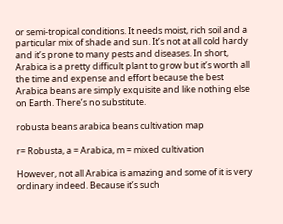or semi-tropical conditions. It needs moist, rich soil and a particular mix of shade and sun. It’s not at all cold hardy and it’s prone to many pests and diseases. In short, Arabica is a pretty difficult plant to grow but it’s worth all the time and expense and effort because the best Arabica beans are simply exquisite and like nothing else on Earth. There’s no substitute.

robusta beans arabica beans cultivation map

r= Robusta, a = Arabica, m = mixed cultivation

However, not all Arabica is amazing and some of it is very ordinary indeed. Because it’s such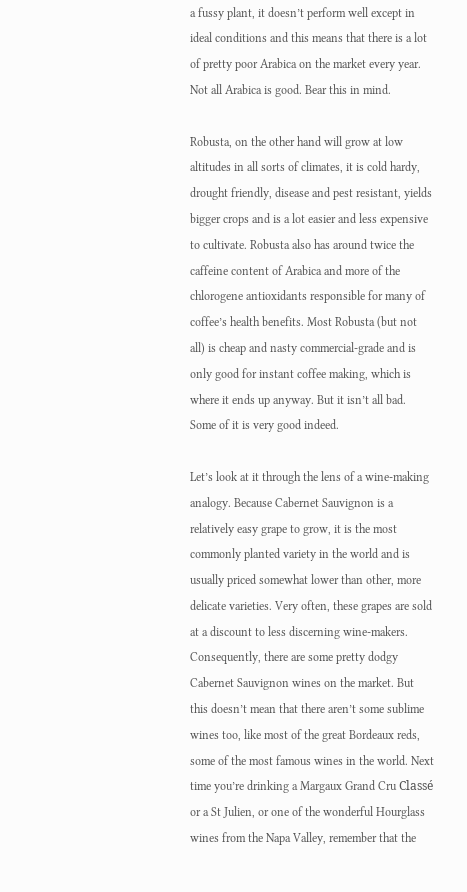a fussy plant, it doesn’t perform well except in ideal conditions and this means that there is a lot of pretty poor Arabica on the market every year. Not all Arabica is good. Bear this in mind.

Robusta, on the other hand will grow at low altitudes in all sorts of climates, it is cold hardy, drought friendly, disease and pest resistant, yields bigger crops and is a lot easier and less expensive to cultivate. Robusta also has around twice the caffeine content of Arabica and more of the chlorogene antioxidants responsible for many of coffee’s health benefits. Most Robusta (but not all) is cheap and nasty commercial-grade and is only good for instant coffee making, which is where it ends up anyway. But it isn’t all bad. Some of it is very good indeed.

Let’s look at it through the lens of a wine-making analogy. Because Cabernet Sauvignon is a relatively easy grape to grow, it is the most commonly planted variety in the world and is usually priced somewhat lower than other, more delicate varieties. Very often, these grapes are sold at a discount to less discerning wine-makers. Consequently, there are some pretty dodgy Cabernet Sauvignon wines on the market. But this doesn’t mean that there aren’t some sublime wines too, like most of the great Bordeaux reds, some of the most famous wines in the world. Next time you’re drinking a Margaux Grand Cru Classé or a St Julien, or one of the wonderful Hourglass wines from the Napa Valley, remember that the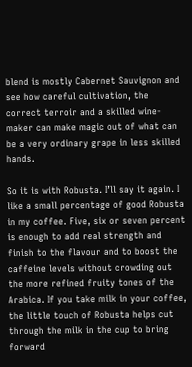blend is mostly Cabernet Sauvignon and see how careful cultivation, the correct terroir and a skilled wine-maker can make magic out of what can be a very ordinary grape in less skilled hands.

So it is with Robusta. I’ll say it again. I like a small percentage of good Robusta in my coffee. Five, six or seven percent is enough to add real strength and finish to the flavour and to boost the caffeine levels without crowding out the more refined fruity tones of the Arabica. If you take milk in your coffee, the little touch of Robusta helps cut through the milk in the cup to bring forward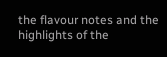the flavour notes and the highlights of the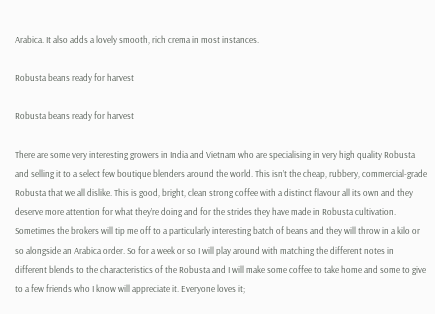Arabica. It also adds a lovely smooth, rich crema in most instances.

Robusta beans ready for harvest

Robusta beans ready for harvest

There are some very interesting growers in India and Vietnam who are specialising in very high quality Robusta and selling it to a select few boutique blenders around the world. This isn’t the cheap, rubbery, commercial-grade Robusta that we all dislike. This is good, bright, clean strong coffee with a distinct flavour all its own and they deserve more attention for what they’re doing and for the strides they have made in Robusta cultivation. Sometimes the brokers will tip me off to a particularly interesting batch of beans and they will throw in a kilo or so alongside an Arabica order. So for a week or so I will play around with matching the different notes in different blends to the characteristics of the Robusta and I will make some coffee to take home and some to give to a few friends who I know will appreciate it. Everyone loves it;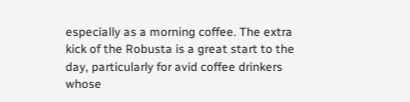especially as a morning coffee. The extra kick of the Robusta is a great start to the day, particularly for avid coffee drinkers whose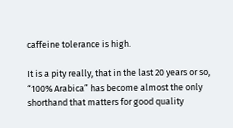caffeine tolerance is high.

It is a pity really, that in the last 20 years or so, “100% Arabica” has become almost the only shorthand that matters for good quality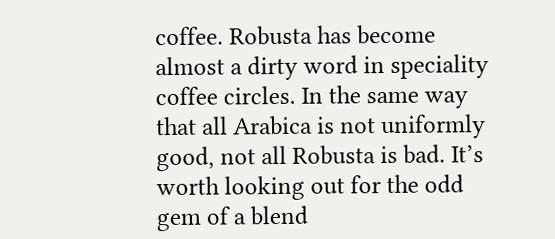coffee. Robusta has become almost a dirty word in speciality coffee circles. In the same way that all Arabica is not uniformly good, not all Robusta is bad. It’s worth looking out for the odd gem of a blend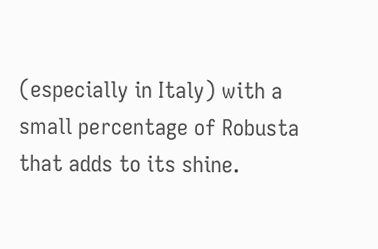(especially in Italy) with a small percentage of Robusta that adds to its shine.